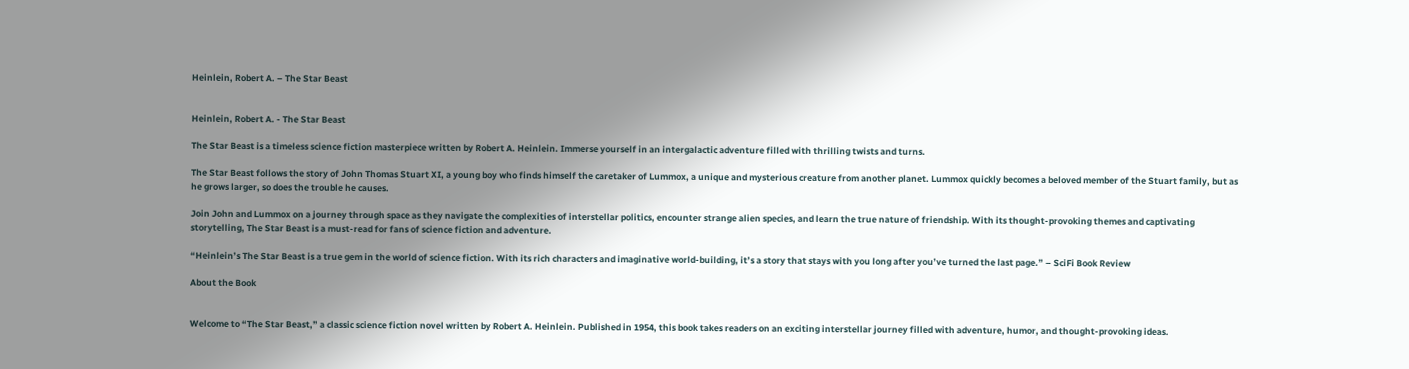Heinlein, Robert A. – The Star Beast


Heinlein, Robert A. - The Star Beast

The Star Beast is a timeless science fiction masterpiece written by Robert A. Heinlein. Immerse yourself in an intergalactic adventure filled with thrilling twists and turns.

The Star Beast follows the story of John Thomas Stuart XI, a young boy who finds himself the caretaker of Lummox, a unique and mysterious creature from another planet. Lummox quickly becomes a beloved member of the Stuart family, but as he grows larger, so does the trouble he causes.

Join John and Lummox on a journey through space as they navigate the complexities of interstellar politics, encounter strange alien species, and learn the true nature of friendship. With its thought-provoking themes and captivating storytelling, The Star Beast is a must-read for fans of science fiction and adventure.

“Heinlein’s The Star Beast is a true gem in the world of science fiction. With its rich characters and imaginative world-building, it’s a story that stays with you long after you’ve turned the last page.” – SciFi Book Review

About the Book


Welcome to “The Star Beast,” a classic science fiction novel written by Robert A. Heinlein. Published in 1954, this book takes readers on an exciting interstellar journey filled with adventure, humor, and thought-provoking ideas.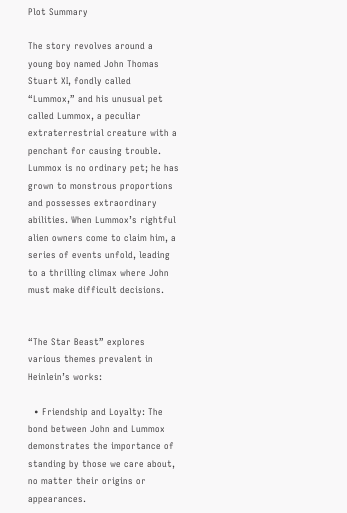Plot Summary

The story revolves around a young boy named John Thomas Stuart XI, fondly called “Lummox,” and his unusual pet called Lummox, a peculiar extraterrestrial creature with a penchant for causing trouble. Lummox is no ordinary pet; he has grown to monstrous proportions and possesses extraordinary abilities. When Lummox’s rightful alien owners come to claim him, a series of events unfold, leading to a thrilling climax where John must make difficult decisions.


“The Star Beast” explores various themes prevalent in Heinlein’s works:

  • Friendship and Loyalty: The bond between John and Lummox demonstrates the importance of standing by those we care about, no matter their origins or appearances.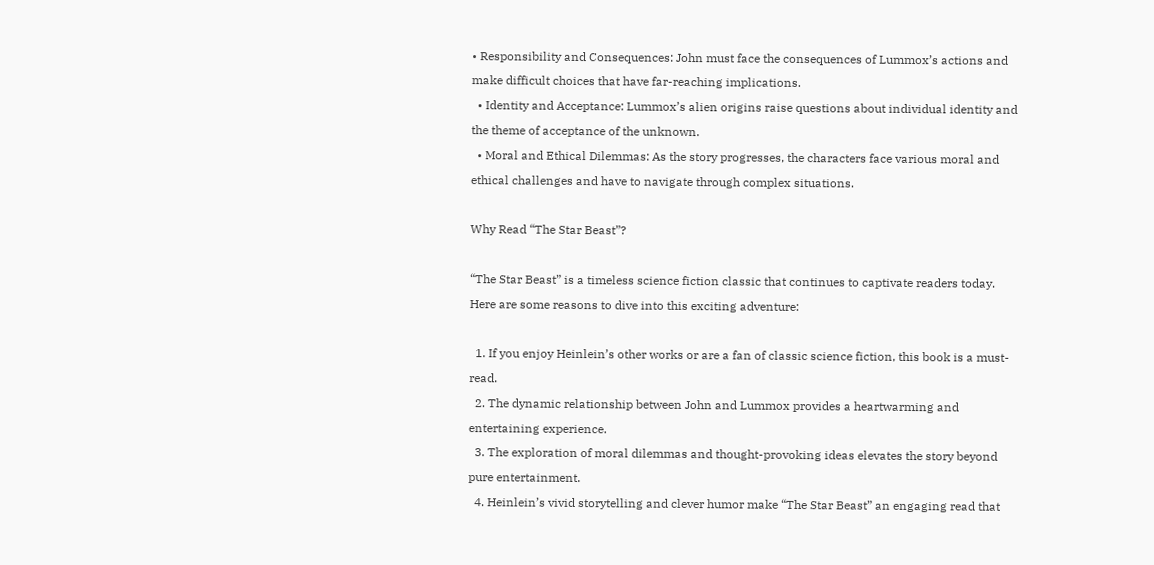• Responsibility and Consequences: John must face the consequences of Lummox’s actions and make difficult choices that have far-reaching implications.
  • Identity and Acceptance: Lummox’s alien origins raise questions about individual identity and the theme of acceptance of the unknown.
  • Moral and Ethical Dilemmas: As the story progresses, the characters face various moral and ethical challenges and have to navigate through complex situations.

Why Read “The Star Beast”?

“The Star Beast” is a timeless science fiction classic that continues to captivate readers today. Here are some reasons to dive into this exciting adventure:

  1. If you enjoy Heinlein’s other works or are a fan of classic science fiction, this book is a must-read.
  2. The dynamic relationship between John and Lummox provides a heartwarming and entertaining experience.
  3. The exploration of moral dilemmas and thought-provoking ideas elevates the story beyond pure entertainment.
  4. Heinlein’s vivid storytelling and clever humor make “The Star Beast” an engaging read that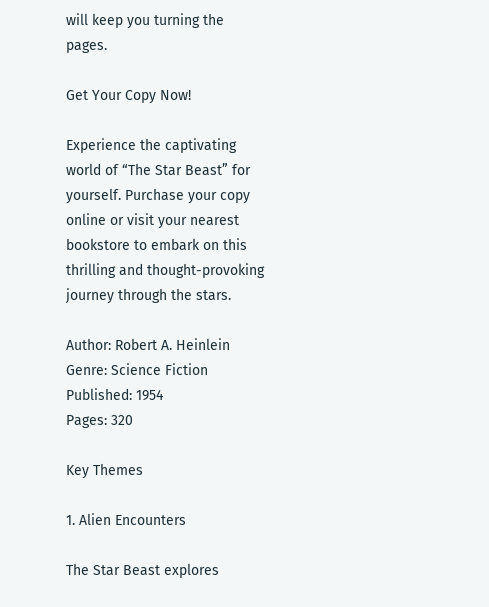will keep you turning the pages.

Get Your Copy Now!

Experience the captivating world of “The Star Beast” for yourself. Purchase your copy online or visit your nearest bookstore to embark on this thrilling and thought-provoking journey through the stars.

Author: Robert A. Heinlein
Genre: Science Fiction
Published: 1954
Pages: 320

Key Themes

1. Alien Encounters

The Star Beast explores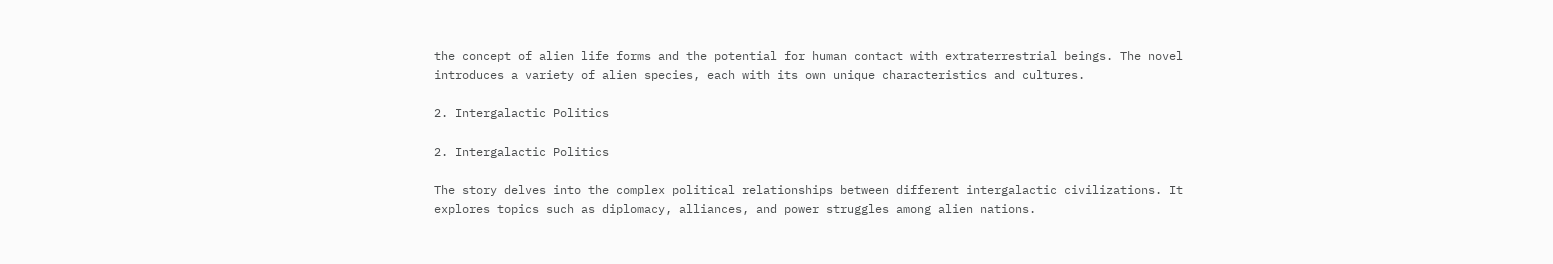the concept of alien life forms and the potential for human contact with extraterrestrial beings. The novel introduces a variety of alien species, each with its own unique characteristics and cultures.

2. Intergalactic Politics

2. Intergalactic Politics

The story delves into the complex political relationships between different intergalactic civilizations. It explores topics such as diplomacy, alliances, and power struggles among alien nations.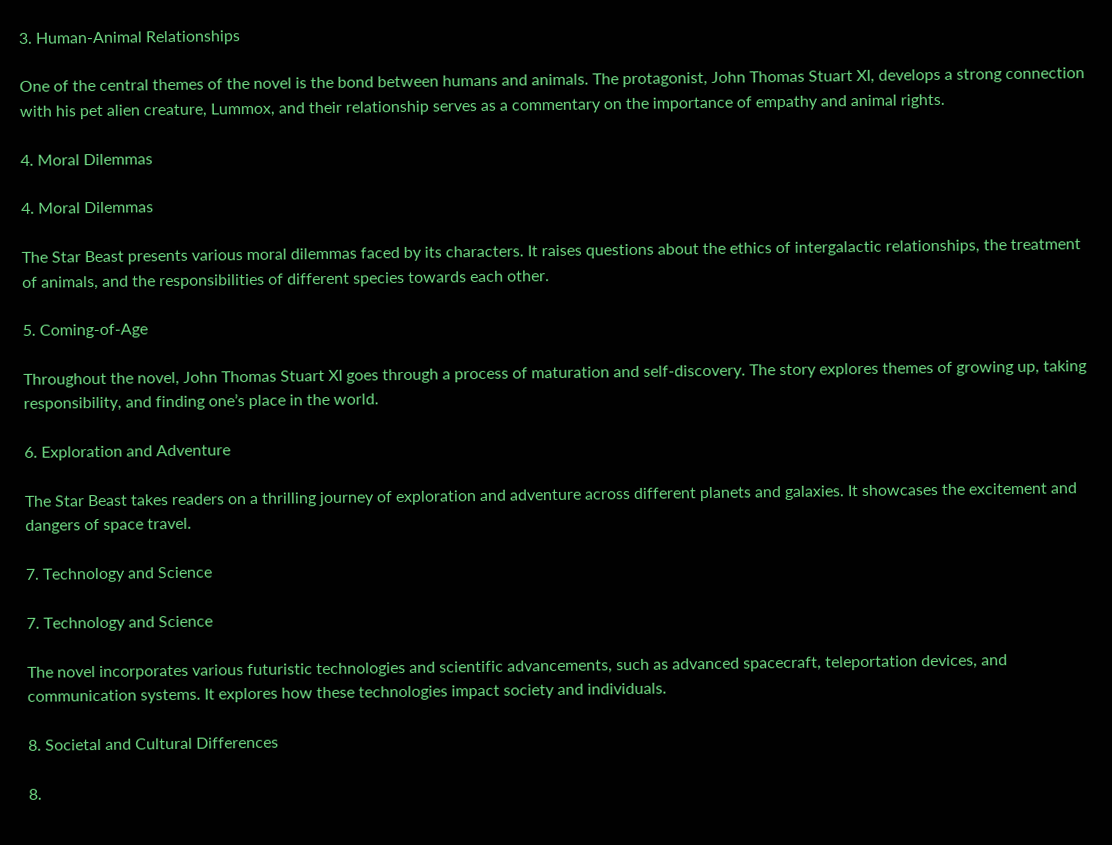3. Human-Animal Relationships

One of the central themes of the novel is the bond between humans and animals. The protagonist, John Thomas Stuart XI, develops a strong connection with his pet alien creature, Lummox, and their relationship serves as a commentary on the importance of empathy and animal rights.

4. Moral Dilemmas

4. Moral Dilemmas

The Star Beast presents various moral dilemmas faced by its characters. It raises questions about the ethics of intergalactic relationships, the treatment of animals, and the responsibilities of different species towards each other.

5. Coming-of-Age

Throughout the novel, John Thomas Stuart XI goes through a process of maturation and self-discovery. The story explores themes of growing up, taking responsibility, and finding one’s place in the world.

6. Exploration and Adventure

The Star Beast takes readers on a thrilling journey of exploration and adventure across different planets and galaxies. It showcases the excitement and dangers of space travel.

7. Technology and Science

7. Technology and Science

The novel incorporates various futuristic technologies and scientific advancements, such as advanced spacecraft, teleportation devices, and communication systems. It explores how these technologies impact society and individuals.

8. Societal and Cultural Differences

8.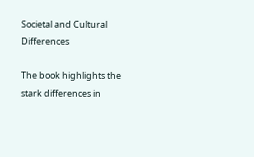Societal and Cultural Differences

The book highlights the stark differences in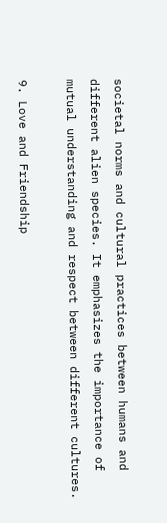societal norms and cultural practices between humans and different alien species. It emphasizes the importance of mutual understanding and respect between different cultures.

9. Love and Friendship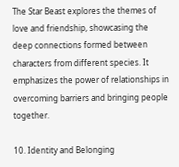The Star Beast explores the themes of love and friendship, showcasing the deep connections formed between characters from different species. It emphasizes the power of relationships in overcoming barriers and bringing people together.

10. Identity and Belonging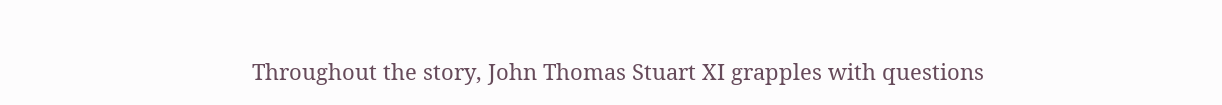Throughout the story, John Thomas Stuart XI grapples with questions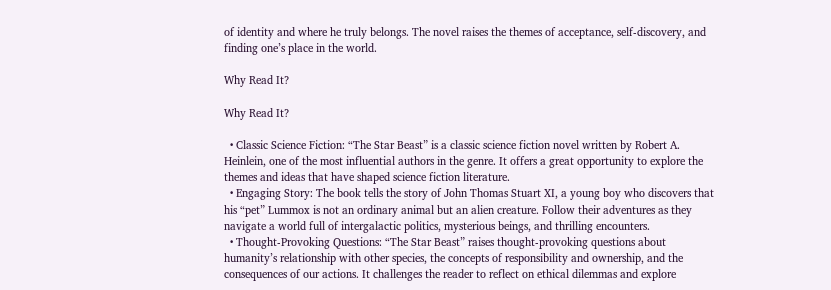of identity and where he truly belongs. The novel raises the themes of acceptance, self-discovery, and finding one’s place in the world.

Why Read It?

Why Read It?

  • Classic Science Fiction: “The Star Beast” is a classic science fiction novel written by Robert A. Heinlein, one of the most influential authors in the genre. It offers a great opportunity to explore the themes and ideas that have shaped science fiction literature.
  • Engaging Story: The book tells the story of John Thomas Stuart XI, a young boy who discovers that his “pet” Lummox is not an ordinary animal but an alien creature. Follow their adventures as they navigate a world full of intergalactic politics, mysterious beings, and thrilling encounters.
  • Thought-Provoking Questions: “The Star Beast” raises thought-provoking questions about humanity’s relationship with other species, the concepts of responsibility and ownership, and the consequences of our actions. It challenges the reader to reflect on ethical dilemmas and explore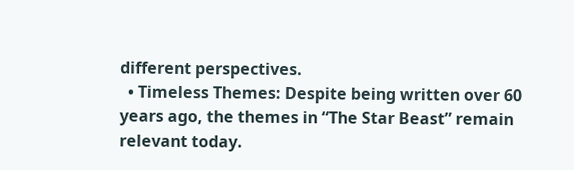different perspectives.
  • Timeless Themes: Despite being written over 60 years ago, the themes in “The Star Beast” remain relevant today.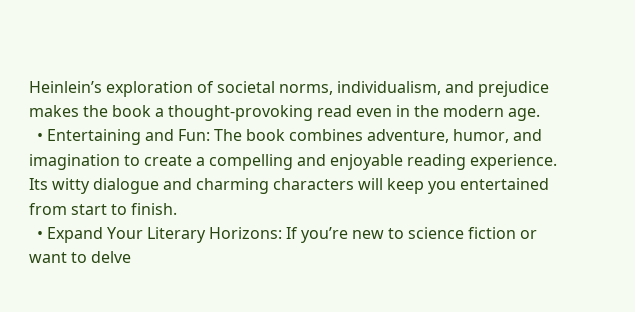Heinlein’s exploration of societal norms, individualism, and prejudice makes the book a thought-provoking read even in the modern age.
  • Entertaining and Fun: The book combines adventure, humor, and imagination to create a compelling and enjoyable reading experience. Its witty dialogue and charming characters will keep you entertained from start to finish.
  • Expand Your Literary Horizons: If you’re new to science fiction or want to delve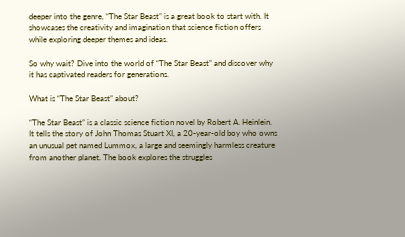deeper into the genre, “The Star Beast” is a great book to start with. It showcases the creativity and imagination that science fiction offers while exploring deeper themes and ideas.

So why wait? Dive into the world of “The Star Beast” and discover why it has captivated readers for generations.

What is “The Star Beast” about?

“The Star Beast” is a classic science fiction novel by Robert A. Heinlein. It tells the story of John Thomas Stuart XI, a 20-year-old boy who owns an unusual pet named Lummox, a large and seemingly harmless creature from another planet. The book explores the struggles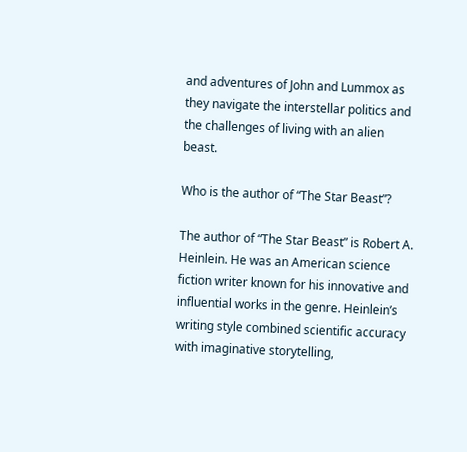and adventures of John and Lummox as they navigate the interstellar politics and the challenges of living with an alien beast.

Who is the author of “The Star Beast”?

The author of “The Star Beast” is Robert A. Heinlein. He was an American science fiction writer known for his innovative and influential works in the genre. Heinlein’s writing style combined scientific accuracy with imaginative storytelling,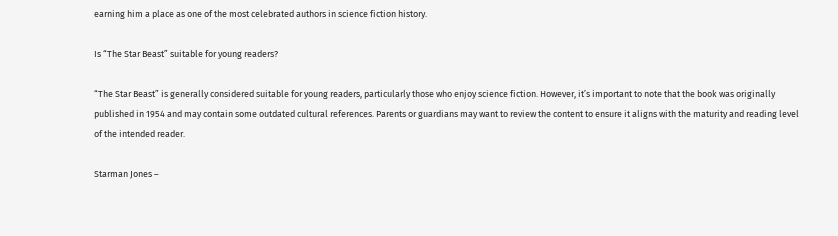earning him a place as one of the most celebrated authors in science fiction history.

Is “The Star Beast” suitable for young readers?

“The Star Beast” is generally considered suitable for young readers, particularly those who enjoy science fiction. However, it’s important to note that the book was originally published in 1954 and may contain some outdated cultural references. Parents or guardians may want to review the content to ensure it aligns with the maturity and reading level of the intended reader.

Starman Jones –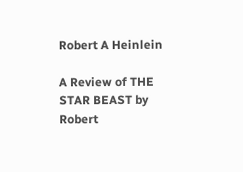Robert A Heinlein

A Review of THE STAR BEAST by Robert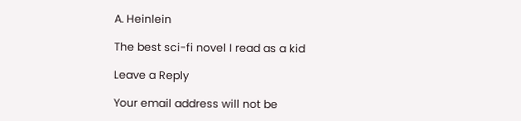A. Heinlein

The best sci-fi novel I read as a kid

Leave a Reply

Your email address will not be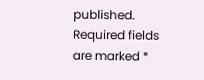published. Required fields are marked *